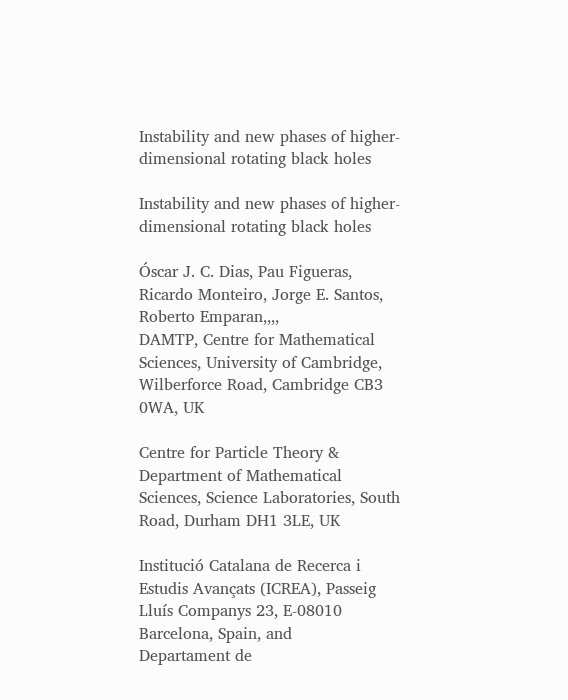Instability and new phases of higher-dimensional rotating black holes

Instability and new phases of higher-dimensional rotating black holes

Óscar J. C. Dias, Pau Figueras, Ricardo Monteiro, Jorge E. Santos, Roberto Emparan,,,,
DAMTP, Centre for Mathematical Sciences, University of Cambridge, Wilberforce Road, Cambridge CB3 0WA, UK

Centre for Particle Theory & Department of Mathematical Sciences, Science Laboratories, South Road, Durham DH1 3LE, UK

Institució Catalana de Recerca i Estudis Avançats (ICREA), Passeig Lluís Companys 23, E-08010 Barcelona, Spain, and
Departament de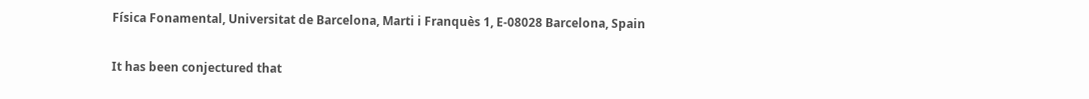Física Fonamental, Universitat de Barcelona, Marti i Franquès 1, E-08028 Barcelona, Spain

It has been conjectured that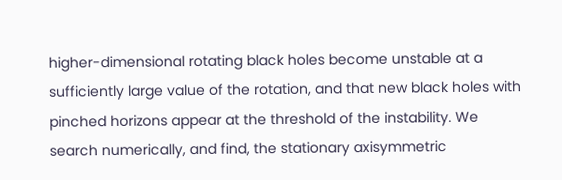higher-dimensional rotating black holes become unstable at a sufficiently large value of the rotation, and that new black holes with pinched horizons appear at the threshold of the instability. We search numerically, and find, the stationary axisymmetric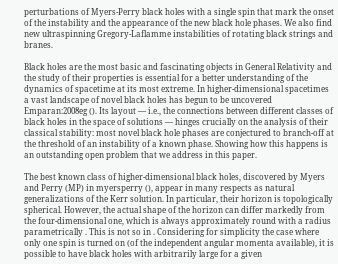perturbations of Myers-Perry black holes with a single spin that mark the onset of the instability and the appearance of the new black hole phases. We also find new ultraspinning Gregory-Laflamme instabilities of rotating black strings and branes.

Black holes are the most basic and fascinating objects in General Relativity and the study of their properties is essential for a better understanding of the dynamics of spacetime at its most extreme. In higher-dimensional spacetimes a vast landscape of novel black holes has begun to be uncovered Emparan:2008eg (). Its layout — i.e., the connections between different classes of black holes in the space of solutions — hinges crucially on the analysis of their classical stability: most novel black hole phases are conjectured to branch-off at the threshold of an instability of a known phase. Showing how this happens is an outstanding open problem that we address in this paper.

The best known class of higher-dimensional black holes, discovered by Myers and Perry (MP) in myersperry (), appear in many respects as natural generalizations of the Kerr solution. In particular, their horizon is topologically spherical. However, the actual shape of the horizon can differ markedly from the four-dimensional one, which is always approximately round with a radius parametrically . This is not so in . Considering for simplicity the case where only one spin is turned on (of the independent angular momenta available), it is possible to have black holes with arbitrarily large for a given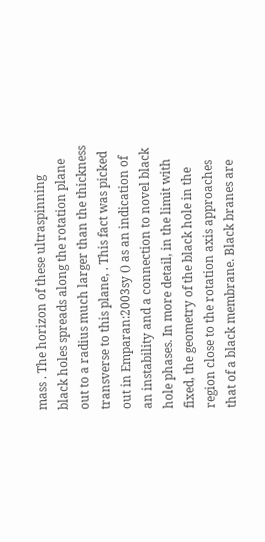mass . The horizon of these ultraspinning black holes spreads along the rotation plane out to a radius much larger than the thickness transverse to this plane, . This fact was picked out in Emparan:2003sy () as an indication of an instability and a connection to novel black hole phases. In more detail, in the limit with fixed, the geometry of the black hole in the region close to the rotation axis approaches that of a black membrane. Black branes are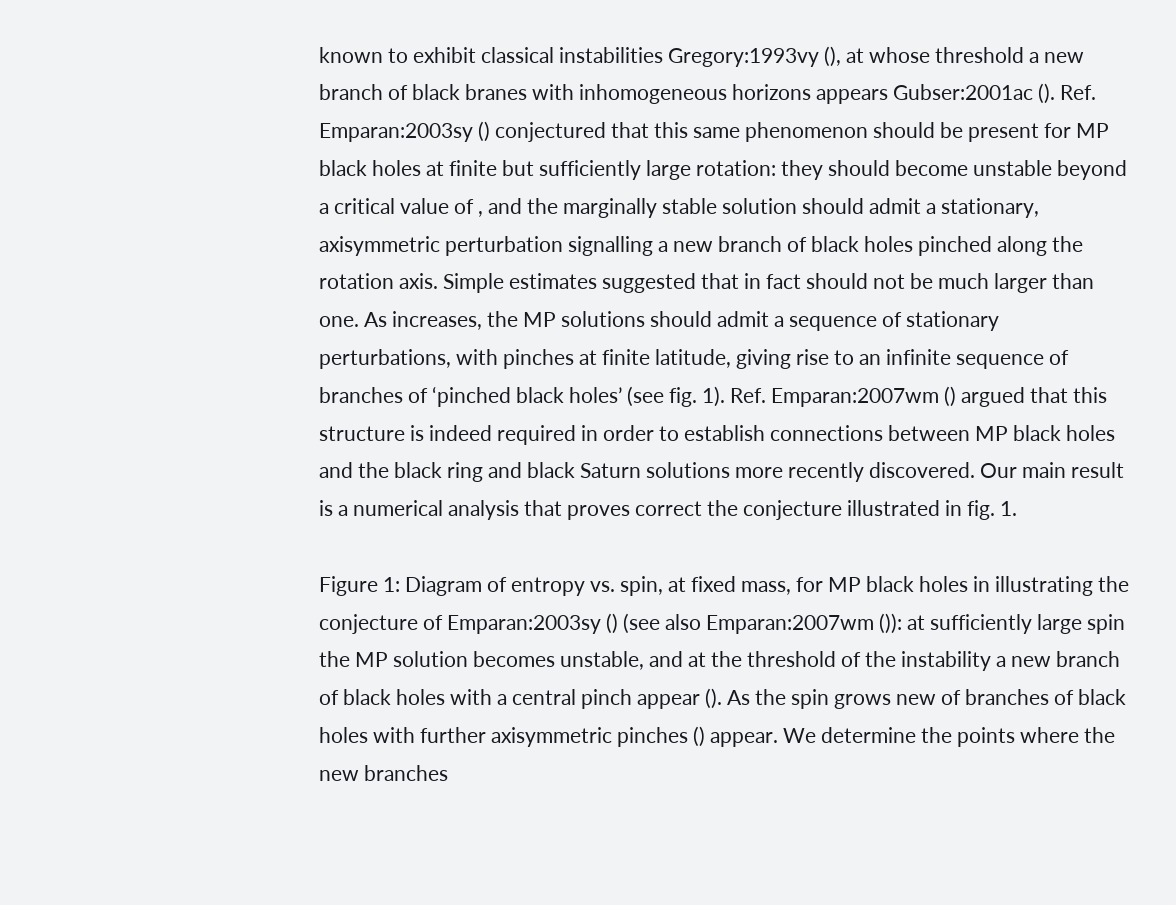known to exhibit classical instabilities Gregory:1993vy (), at whose threshold a new branch of black branes with inhomogeneous horizons appears Gubser:2001ac (). Ref. Emparan:2003sy () conjectured that this same phenomenon should be present for MP black holes at finite but sufficiently large rotation: they should become unstable beyond a critical value of , and the marginally stable solution should admit a stationary, axisymmetric perturbation signalling a new branch of black holes pinched along the rotation axis. Simple estimates suggested that in fact should not be much larger than one. As increases, the MP solutions should admit a sequence of stationary perturbations, with pinches at finite latitude, giving rise to an infinite sequence of branches of ‘pinched black holes’ (see fig. 1). Ref. Emparan:2007wm () argued that this structure is indeed required in order to establish connections between MP black holes and the black ring and black Saturn solutions more recently discovered. Our main result is a numerical analysis that proves correct the conjecture illustrated in fig. 1.

Figure 1: Diagram of entropy vs. spin, at fixed mass, for MP black holes in illustrating the conjecture of Emparan:2003sy () (see also Emparan:2007wm ()): at sufficiently large spin the MP solution becomes unstable, and at the threshold of the instability a new branch of black holes with a central pinch appear (). As the spin grows new of branches of black holes with further axisymmetric pinches () appear. We determine the points where the new branches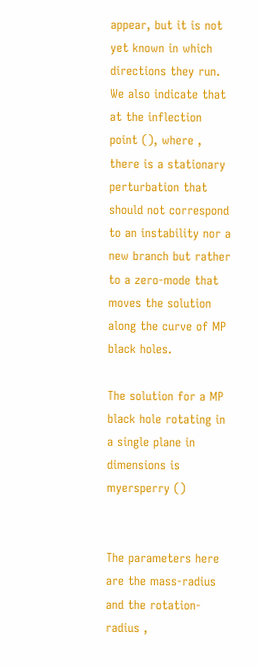appear, but it is not yet known in which directions they run. We also indicate that at the inflection point (), where , there is a stationary perturbation that should not correspond to an instability nor a new branch but rather to a zero-mode that moves the solution along the curve of MP black holes.

The solution for a MP black hole rotating in a single plane in dimensions is myersperry ()


The parameters here are the mass-radius and the rotation-radius ,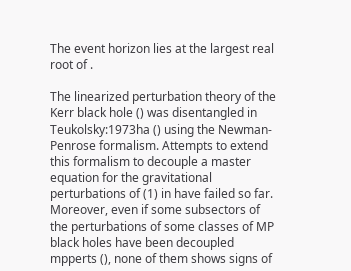The event horizon lies at the largest real root of .

The linearized perturbation theory of the Kerr black hole () was disentangled in Teukolsky:1973ha () using the Newman-Penrose formalism. Attempts to extend this formalism to decouple a master equation for the gravitational perturbations of (1) in have failed so far. Moreover, even if some subsectors of the perturbations of some classes of MP black holes have been decoupled mpperts (), none of them shows signs of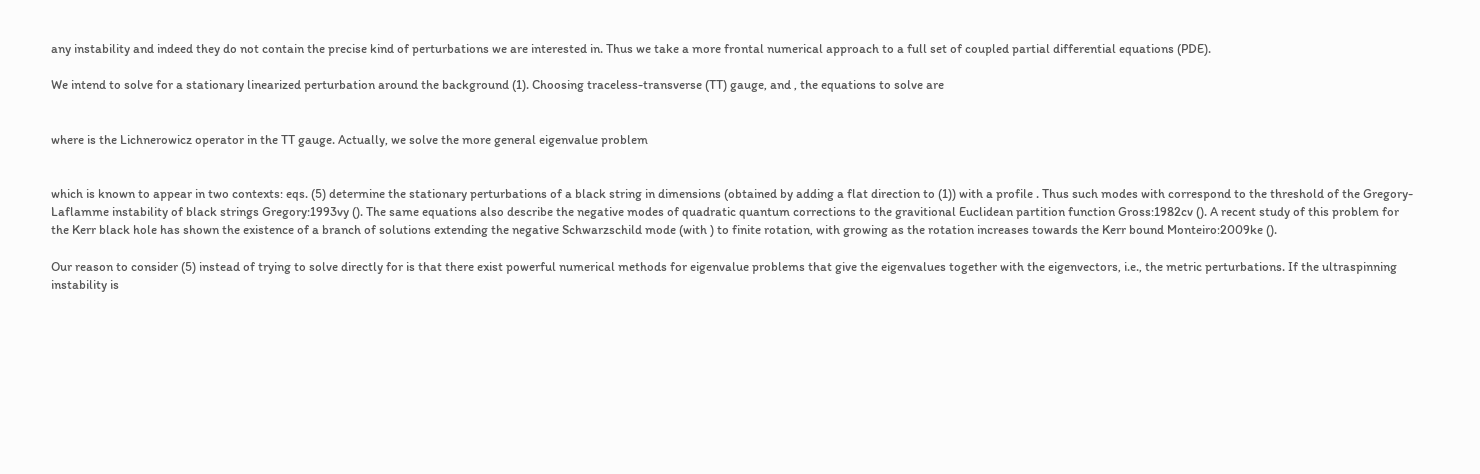any instability and indeed they do not contain the precise kind of perturbations we are interested in. Thus we take a more frontal numerical approach to a full set of coupled partial differential equations (PDE).

We intend to solve for a stationary linearized perturbation around the background (1). Choosing traceless-transverse (TT) gauge, and , the equations to solve are


where is the Lichnerowicz operator in the TT gauge. Actually, we solve the more general eigenvalue problem


which is known to appear in two contexts: eqs. (5) determine the stationary perturbations of a black string in dimensions (obtained by adding a flat direction to (1)) with a profile . Thus such modes with correspond to the threshold of the Gregory-Laflamme instability of black strings Gregory:1993vy (). The same equations also describe the negative modes of quadratic quantum corrections to the gravitional Euclidean partition function Gross:1982cv (). A recent study of this problem for the Kerr black hole has shown the existence of a branch of solutions extending the negative Schwarzschild mode (with ) to finite rotation, with growing as the rotation increases towards the Kerr bound Monteiro:2009ke ().

Our reason to consider (5) instead of trying to solve directly for is that there exist powerful numerical methods for eigenvalue problems that give the eigenvalues together with the eigenvectors, i.e., the metric perturbations. If the ultraspinning instability is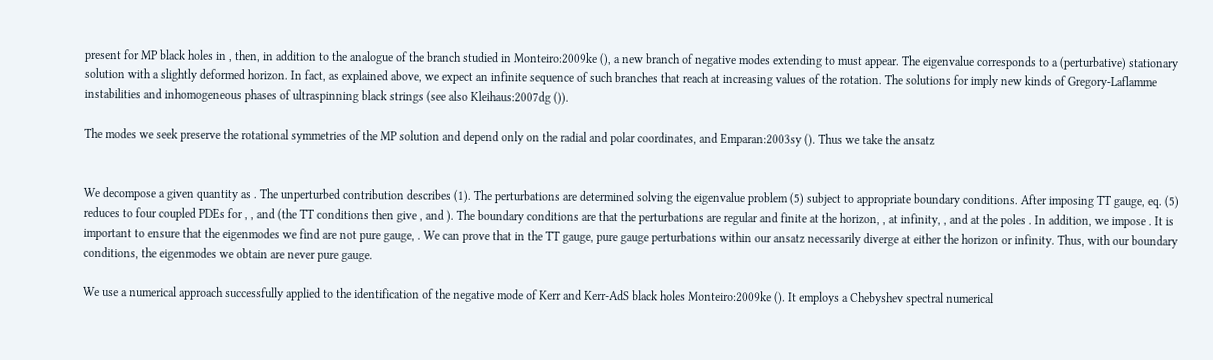present for MP black holes in , then, in addition to the analogue of the branch studied in Monteiro:2009ke (), a new branch of negative modes extending to must appear. The eigenvalue corresponds to a (perturbative) stationary solution with a slightly deformed horizon. In fact, as explained above, we expect an infinite sequence of such branches that reach at increasing values of the rotation. The solutions for imply new kinds of Gregory-Laflamme instabilities and inhomogeneous phases of ultraspinning black strings (see also Kleihaus:2007dg ()).

The modes we seek preserve the rotational symmetries of the MP solution and depend only on the radial and polar coordinates, and Emparan:2003sy (). Thus we take the ansatz


We decompose a given quantity as . The unperturbed contribution describes (1). The perturbations are determined solving the eigenvalue problem (5) subject to appropriate boundary conditions. After imposing TT gauge, eq. (5) reduces to four coupled PDEs for , , and (the TT conditions then give , and ). The boundary conditions are that the perturbations are regular and finite at the horizon, , at infinity, , and at the poles . In addition, we impose . It is important to ensure that the eigenmodes we find are not pure gauge, . We can prove that in the TT gauge, pure gauge perturbations within our ansatz necessarily diverge at either the horizon or infinity. Thus, with our boundary conditions, the eigenmodes we obtain are never pure gauge.

We use a numerical approach successfully applied to the identification of the negative mode of Kerr and Kerr-AdS black holes Monteiro:2009ke (). It employs a Chebyshev spectral numerical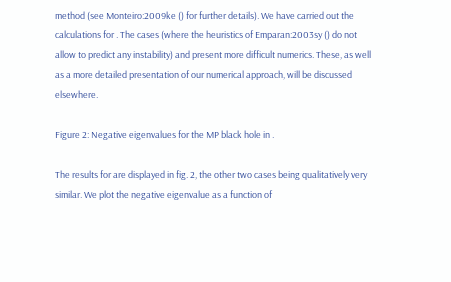method (see Monteiro:2009ke () for further details). We have carried out the calculations for . The cases (where the heuristics of Emparan:2003sy () do not allow to predict any instability) and present more difficult numerics. These, as well as a more detailed presentation of our numerical approach, will be discussed elsewhere.

Figure 2: Negative eigenvalues for the MP black hole in .

The results for are displayed in fig. 2, the other two cases being qualitatively very similar. We plot the negative eigenvalue as a function of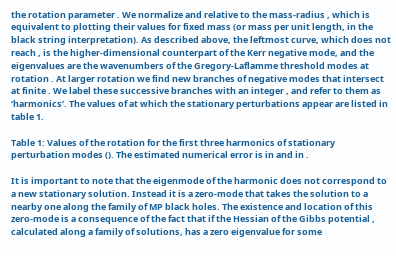the rotation parameter . We normalize and relative to the mass-radius , which is equivalent to plotting their values for fixed mass (or mass per unit length, in the black string interpretation). As described above, the leftmost curve, which does not reach , is the higher-dimensional counterpart of the Kerr negative mode, and the eigenvalues are the wavenumbers of the Gregory-Laflamme threshold modes at rotation . At larger rotation we find new branches of negative modes that intersect at finite . We label these successive branches with an integer , and refer to them as ‘harmonics’. The values of at which the stationary perturbations appear are listed in table 1.

Table 1: Values of the rotation for the first three harmonics of stationary perturbation modes (). The estimated numerical error is in and in .

It is important to note that the eigenmode of the harmonic does not correspond to a new stationary solution. Instead it is a zero-mode that takes the solution to a nearby one along the family of MP black holes. The existence and location of this zero-mode is a consequence of the fact that if the Hessian of the Gibbs potential , calculated along a family of solutions, has a zero eigenvalue for some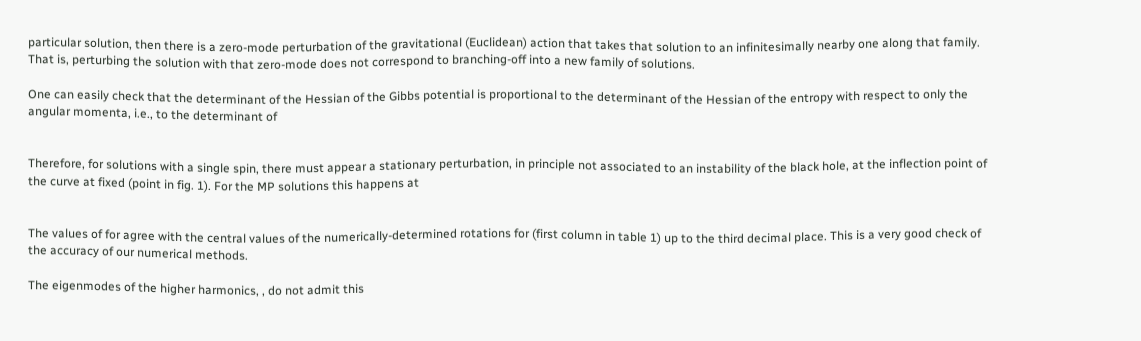particular solution, then there is a zero-mode perturbation of the gravitational (Euclidean) action that takes that solution to an infinitesimally nearby one along that family. That is, perturbing the solution with that zero-mode does not correspond to branching-off into a new family of solutions.

One can easily check that the determinant of the Hessian of the Gibbs potential is proportional to the determinant of the Hessian of the entropy with respect to only the angular momenta, i.e., to the determinant of


Therefore, for solutions with a single spin, there must appear a stationary perturbation, in principle not associated to an instability of the black hole, at the inflection point of the curve at fixed (point in fig. 1). For the MP solutions this happens at


The values of for agree with the central values of the numerically-determined rotations for (first column in table 1) up to the third decimal place. This is a very good check of the accuracy of our numerical methods.

The eigenmodes of the higher harmonics, , do not admit this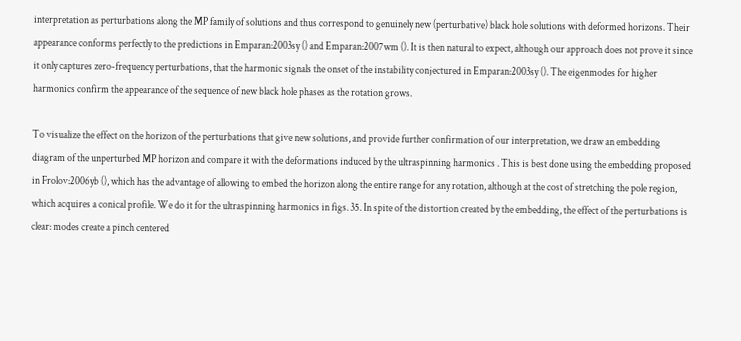interpretation as perturbations along the MP family of solutions and thus correspond to genuinely new (perturbative) black hole solutions with deformed horizons. Their appearance conforms perfectly to the predictions in Emparan:2003sy () and Emparan:2007wm (). It is then natural to expect, although our approach does not prove it since it only captures zero-frequency perturbations, that the harmonic signals the onset of the instability conjectured in Emparan:2003sy (). The eigenmodes for higher harmonics confirm the appearance of the sequence of new black hole phases as the rotation grows.

To visualize the effect on the horizon of the perturbations that give new solutions, and provide further confirmation of our interpretation, we draw an embedding diagram of the unperturbed MP horizon and compare it with the deformations induced by the ultraspinning harmonics . This is best done using the embedding proposed in Frolov:2006yb (), which has the advantage of allowing to embed the horizon along the entire range for any rotation, although at the cost of stretching the pole region, which acquires a conical profile. We do it for the ultraspinning harmonics in figs. 35. In spite of the distortion created by the embedding, the effect of the perturbations is clear: modes create a pinch centered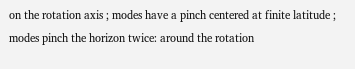on the rotation axis ; modes have a pinch centered at finite latitude ; modes pinch the horizon twice: around the rotation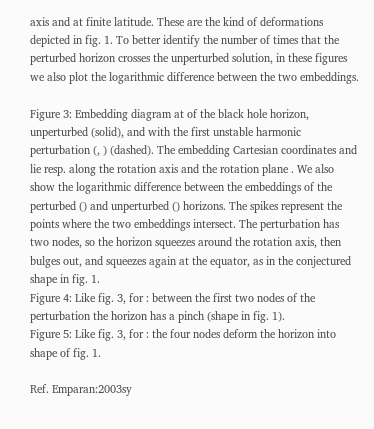axis and at finite latitude. These are the kind of deformations depicted in fig. 1. To better identify the number of times that the perturbed horizon crosses the unperturbed solution, in these figures we also plot the logarithmic difference between the two embeddings.

Figure 3: Embedding diagram at of the black hole horizon, unperturbed (solid), and with the first unstable harmonic perturbation (, ) (dashed). The embedding Cartesian coordinates and lie resp. along the rotation axis and the rotation plane . We also show the logarithmic difference between the embeddings of the perturbed () and unperturbed () horizons. The spikes represent the points where the two embeddings intersect. The perturbation has two nodes, so the horizon squeezes around the rotation axis, then bulges out, and squeezes again at the equator, as in the conjectured shape in fig. 1.
Figure 4: Like fig. 3, for : between the first two nodes of the perturbation the horizon has a pinch (shape in fig. 1).
Figure 5: Like fig. 3, for : the four nodes deform the horizon into shape of fig. 1.

Ref. Emparan:2003sy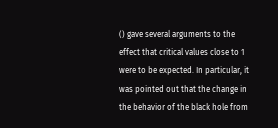() gave several arguments to the effect that critical values close to 1 were to be expected. In particular, it was pointed out that the change in the behavior of the black hole from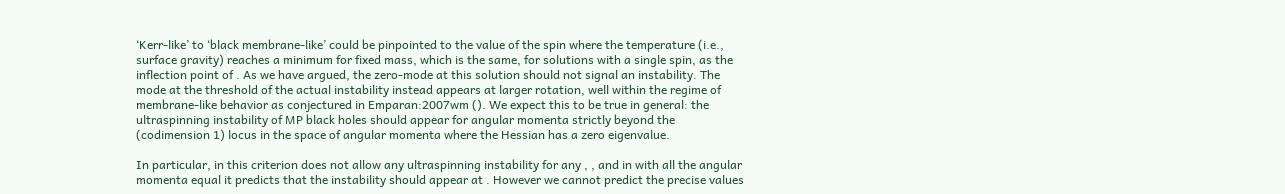‘Kerr-like’ to ‘black membrane-like’ could be pinpointed to the value of the spin where the temperature (i.e., surface gravity) reaches a minimum for fixed mass, which is the same, for solutions with a single spin, as the inflection point of . As we have argued, the zero-mode at this solution should not signal an instability. The mode at the threshold of the actual instability instead appears at larger rotation, well within the regime of membrane-like behavior as conjectured in Emparan:2007wm (). We expect this to be true in general: the ultraspinning instability of MP black holes should appear for angular momenta strictly beyond the (codimension 1) locus in the space of angular momenta where the Hessian has a zero eigenvalue.

In particular, in this criterion does not allow any ultraspinning instability for any , , and in with all the angular momenta equal it predicts that the instability should appear at . However we cannot predict the precise values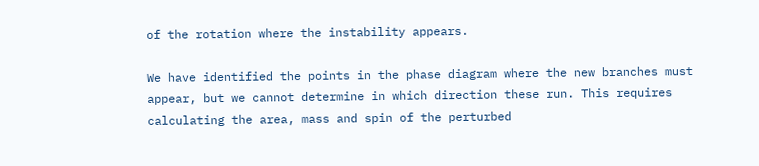of the rotation where the instability appears.

We have identified the points in the phase diagram where the new branches must appear, but we cannot determine in which direction these run. This requires calculating the area, mass and spin of the perturbed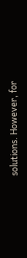solutions. However, for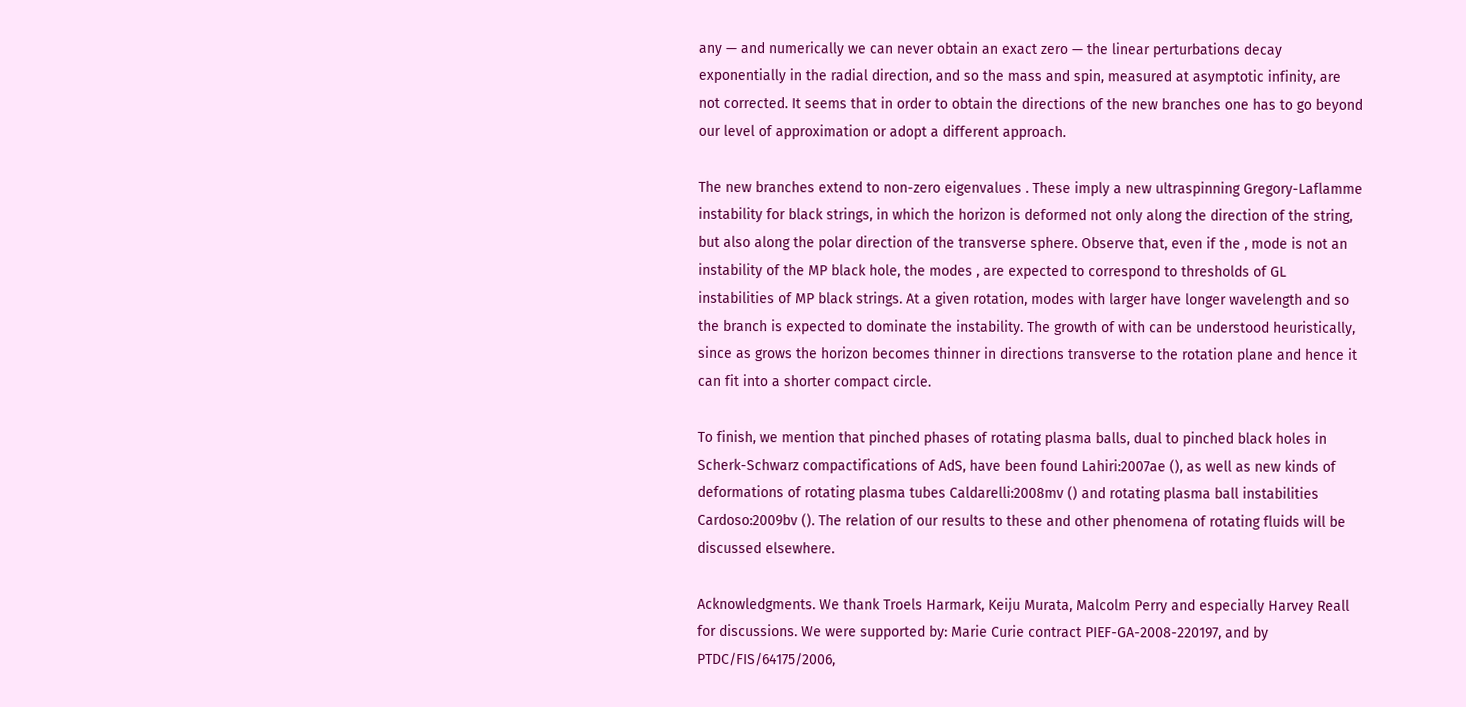any — and numerically we can never obtain an exact zero — the linear perturbations decay exponentially in the radial direction, and so the mass and spin, measured at asymptotic infinity, are not corrected. It seems that in order to obtain the directions of the new branches one has to go beyond our level of approximation or adopt a different approach.

The new branches extend to non-zero eigenvalues . These imply a new ultraspinning Gregory-Laflamme instability for black strings, in which the horizon is deformed not only along the direction of the string, but also along the polar direction of the transverse sphere. Observe that, even if the , mode is not an instability of the MP black hole, the modes , are expected to correspond to thresholds of GL instabilities of MP black strings. At a given rotation, modes with larger have longer wavelength and so the branch is expected to dominate the instability. The growth of with can be understood heuristically, since as grows the horizon becomes thinner in directions transverse to the rotation plane and hence it can fit into a shorter compact circle.

To finish, we mention that pinched phases of rotating plasma balls, dual to pinched black holes in Scherk-Schwarz compactifications of AdS, have been found Lahiri:2007ae (), as well as new kinds of deformations of rotating plasma tubes Caldarelli:2008mv () and rotating plasma ball instabilities Cardoso:2009bv (). The relation of our results to these and other phenomena of rotating fluids will be discussed elsewhere.

Acknowledgments. We thank Troels Harmark, Keiju Murata, Malcolm Perry and especially Harvey Reall for discussions. We were supported by: Marie Curie contract PIEF-GA-2008-220197, and by PTDC/FIS/64175/2006,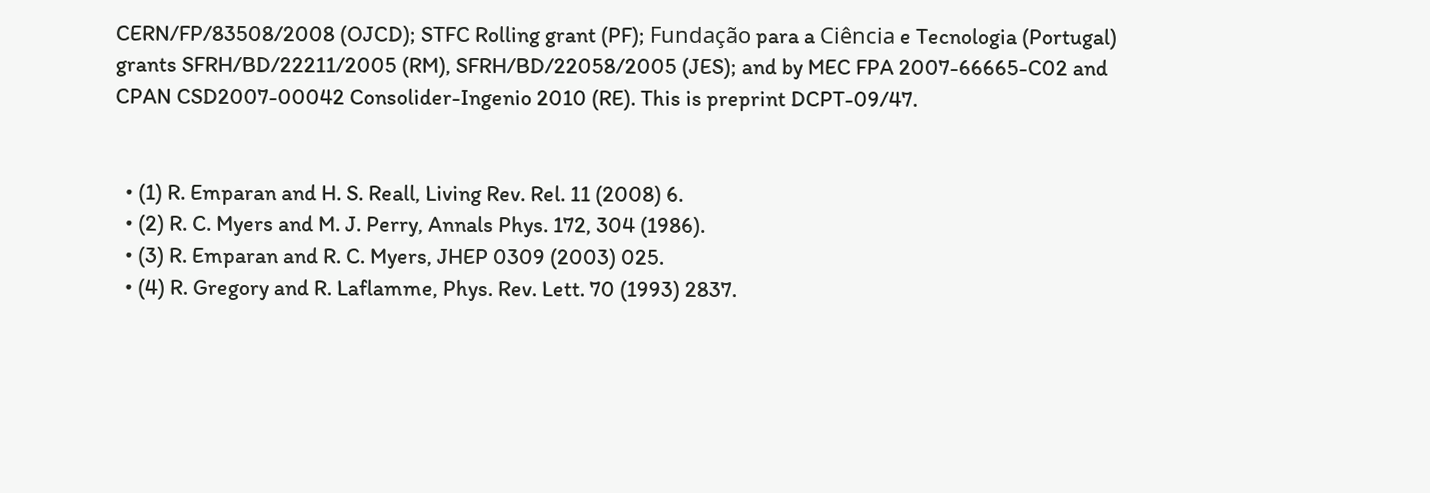CERN/FP/83508/2008 (OJCD); STFC Rolling grant (PF); Fundação para a Ciência e Tecnologia (Portugal) grants SFRH/BD/22211/2005 (RM), SFRH/BD/22058/2005 (JES); and by MEC FPA 2007-66665-C02 and CPAN CSD2007-00042 Consolider-Ingenio 2010 (RE). This is preprint DCPT-09/47.


  • (1) R. Emparan and H. S. Reall, Living Rev. Rel. 11 (2008) 6.
  • (2) R. C. Myers and M. J. Perry, Annals Phys. 172, 304 (1986).
  • (3) R. Emparan and R. C. Myers, JHEP 0309 (2003) 025.
  • (4) R. Gregory and R. Laflamme, Phys. Rev. Lett. 70 (1993) 2837.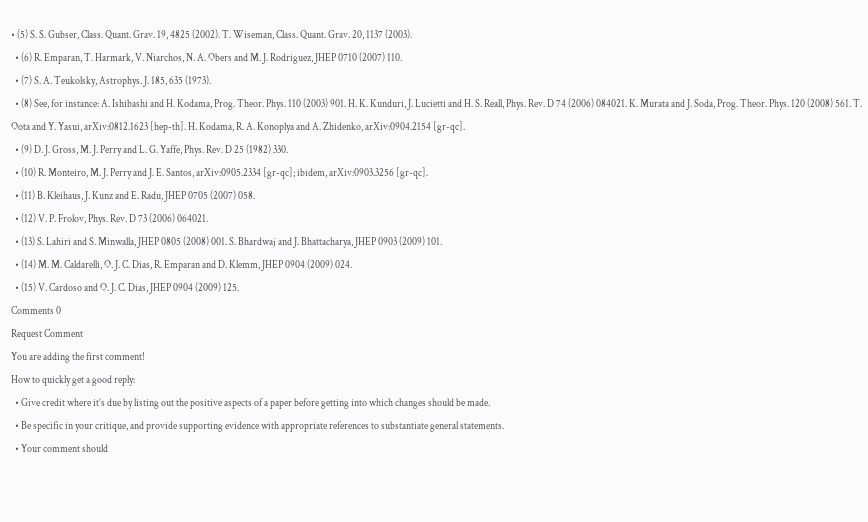• (5) S. S. Gubser, Class. Quant. Grav. 19, 4825 (2002). T. Wiseman, Class. Quant. Grav. 20, 1137 (2003).
  • (6) R. Emparan, T. Harmark, V. Niarchos, N. A. Obers and M. J. Rodriguez, JHEP 0710 (2007) 110.
  • (7) S. A. Teukolsky, Astrophys. J. 185, 635 (1973).
  • (8) See, for instance: A. Ishibashi and H. Kodama, Prog. Theor. Phys. 110 (2003) 901. H. K. Kunduri, J. Lucietti and H. S. Reall, Phys. Rev. D 74 (2006) 084021. K. Murata and J. Soda, Prog. Theor. Phys. 120 (2008) 561. T. Oota and Y. Yasui, arXiv:0812.1623 [hep-th]. H. Kodama, R. A. Konoplya and A. Zhidenko, arXiv:0904.2154 [gr-qc].
  • (9) D. J. Gross, M. J. Perry and L. G. Yaffe, Phys. Rev. D 25 (1982) 330.
  • (10) R. Monteiro, M. J. Perry and J. E. Santos, arXiv:0905.2334 [gr-qc]; ibidem, arXiv:0903.3256 [gr-qc].
  • (11) B. Kleihaus, J. Kunz and E. Radu, JHEP 0705 (2007) 058.
  • (12) V. P. Frolov, Phys. Rev. D 73 (2006) 064021.
  • (13) S. Lahiri and S. Minwalla, JHEP 0805 (2008) 001. S. Bhardwaj and J. Bhattacharya, JHEP 0903 (2009) 101.
  • (14) M. M. Caldarelli, O. J. C. Dias, R. Emparan and D. Klemm, JHEP 0904 (2009) 024.
  • (15) V. Cardoso and O. J. C. Dias, JHEP 0904 (2009) 125.
Comments 0
Request Comment
You are adding the first comment!
How to quickly get a good reply:
  • Give credit where it’s due by listing out the positive aspects of a paper before getting into which changes should be made.
  • Be specific in your critique, and provide supporting evidence with appropriate references to substantiate general statements.
  • Your comment should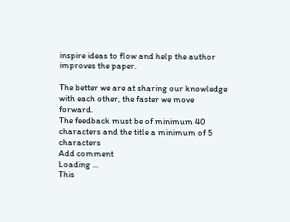inspire ideas to flow and help the author improves the paper.

The better we are at sharing our knowledge with each other, the faster we move forward.
The feedback must be of minimum 40 characters and the title a minimum of 5 characters
Add comment
Loading ...
This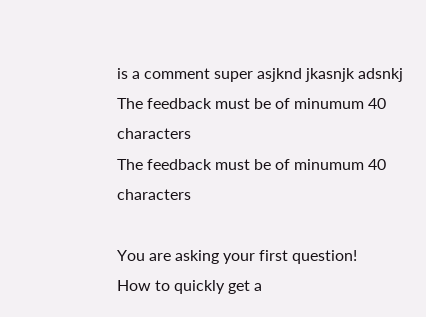is a comment super asjknd jkasnjk adsnkj
The feedback must be of minumum 40 characters
The feedback must be of minumum 40 characters

You are asking your first question!
How to quickly get a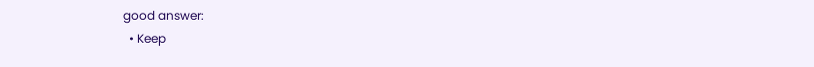good answer:
  • Keep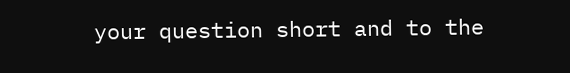your question short and to the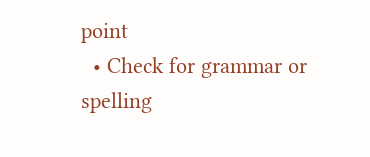point
  • Check for grammar or spelling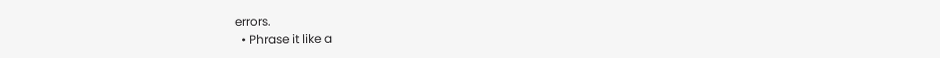errors.
  • Phrase it like a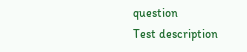question
Test description